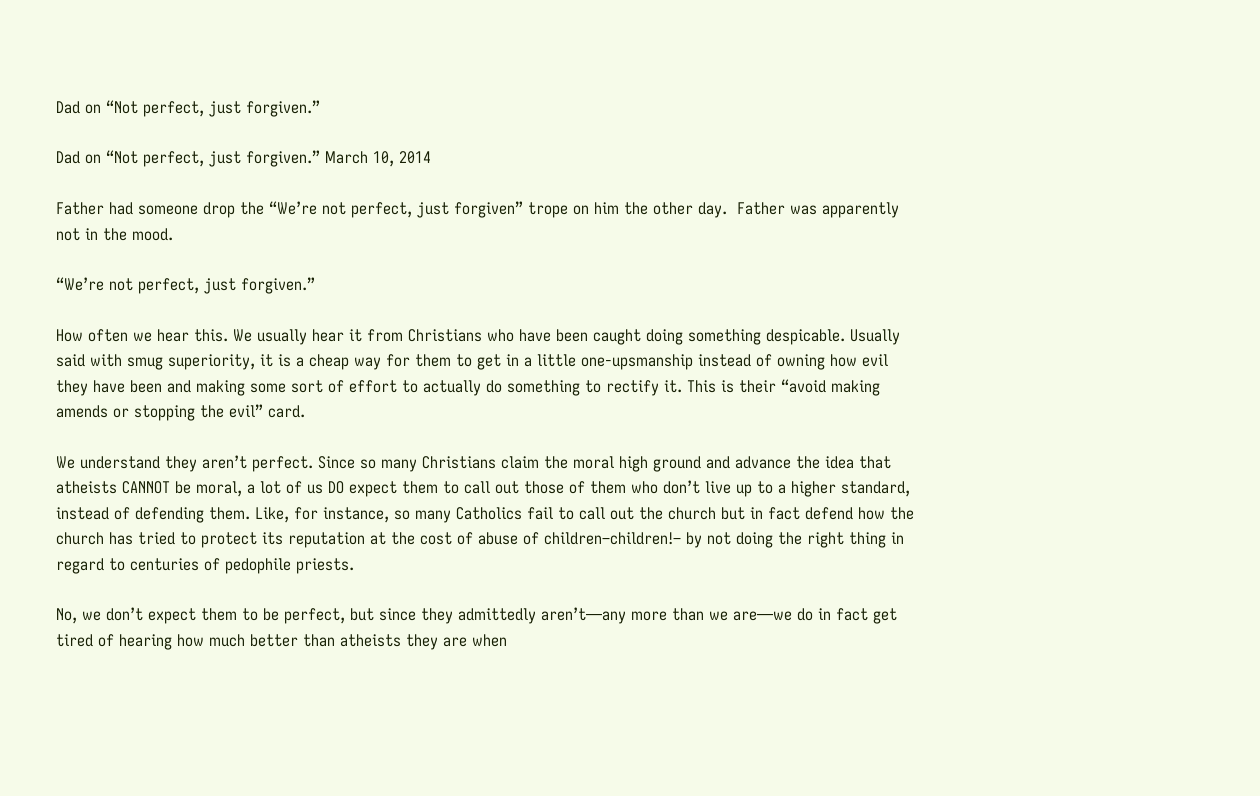Dad on “Not perfect, just forgiven.”

Dad on “Not perfect, just forgiven.” March 10, 2014

Father had someone drop the “We’re not perfect, just forgiven” trope on him the other day.  Father was apparently not in the mood.

“We’re not perfect, just forgiven.”

How often we hear this. We usually hear it from Christians who have been caught doing something despicable. Usually said with smug superiority, it is a cheap way for them to get in a little one-upsmanship instead of owning how evil they have been and making some sort of effort to actually do something to rectify it. This is their “avoid making amends or stopping the evil” card.

We understand they aren’t perfect. Since so many Christians claim the moral high ground and advance the idea that atheists CANNOT be moral, a lot of us DO expect them to call out those of them who don’t live up to a higher standard, instead of defending them. Like, for instance, so many Catholics fail to call out the church but in fact defend how the church has tried to protect its reputation at the cost of abuse of children–children!– by not doing the right thing in regard to centuries of pedophile priests.

No, we don’t expect them to be perfect, but since they admittedly aren’t—any more than we are—we do in fact get tired of hearing how much better than atheists they are when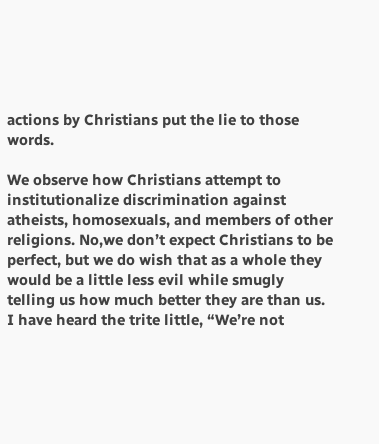actions by Christians put the lie to those words.

We observe how Christians attempt to institutionalize discrimination against atheists, homosexuals, and members of other religions. No,we don’t expect Christians to be perfect, but we do wish that as a whole they would be a little less evil while smugly telling us how much better they are than us. I have heard the trite little, “We’re not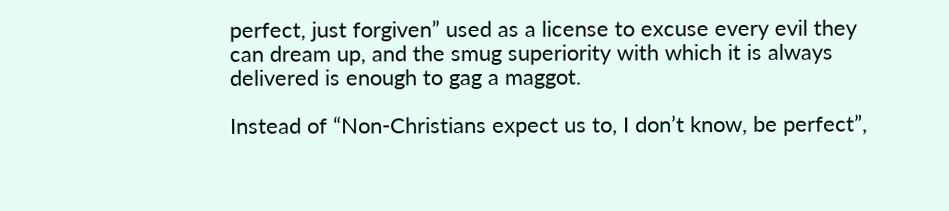perfect, just forgiven” used as a license to excuse every evil they can dream up, and the smug superiority with which it is always delivered is enough to gag a maggot.

Instead of “Non-Christians expect us to, I don’t know, be perfect”,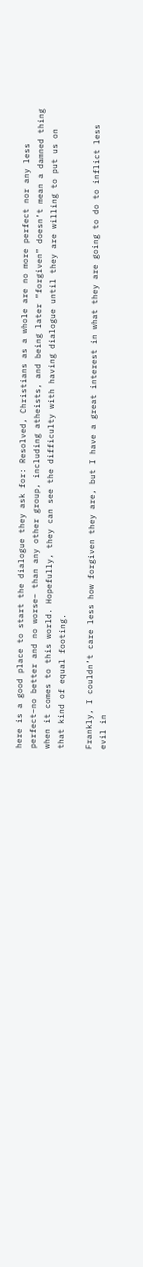here is a good place to start the dialogue they ask for: Resolved, Christians as a whole are no more perfect nor any less perfect–no better and no worse– than any other group, including atheists, and being later “forgiven” doesn’t mean a damned thing when it comes to this world. Hopefully, they can see the difficulty with having dialogue until they are willing to put us on that kind of equal footing.

Frankly, I couldn’t care less how forgiven they are, but I have a great interest in what they are going to do to inflict less evil in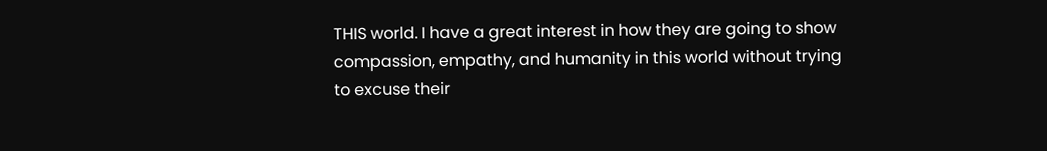THIS world. I have a great interest in how they are going to show compassion, empathy, and humanity in this world without trying to excuse their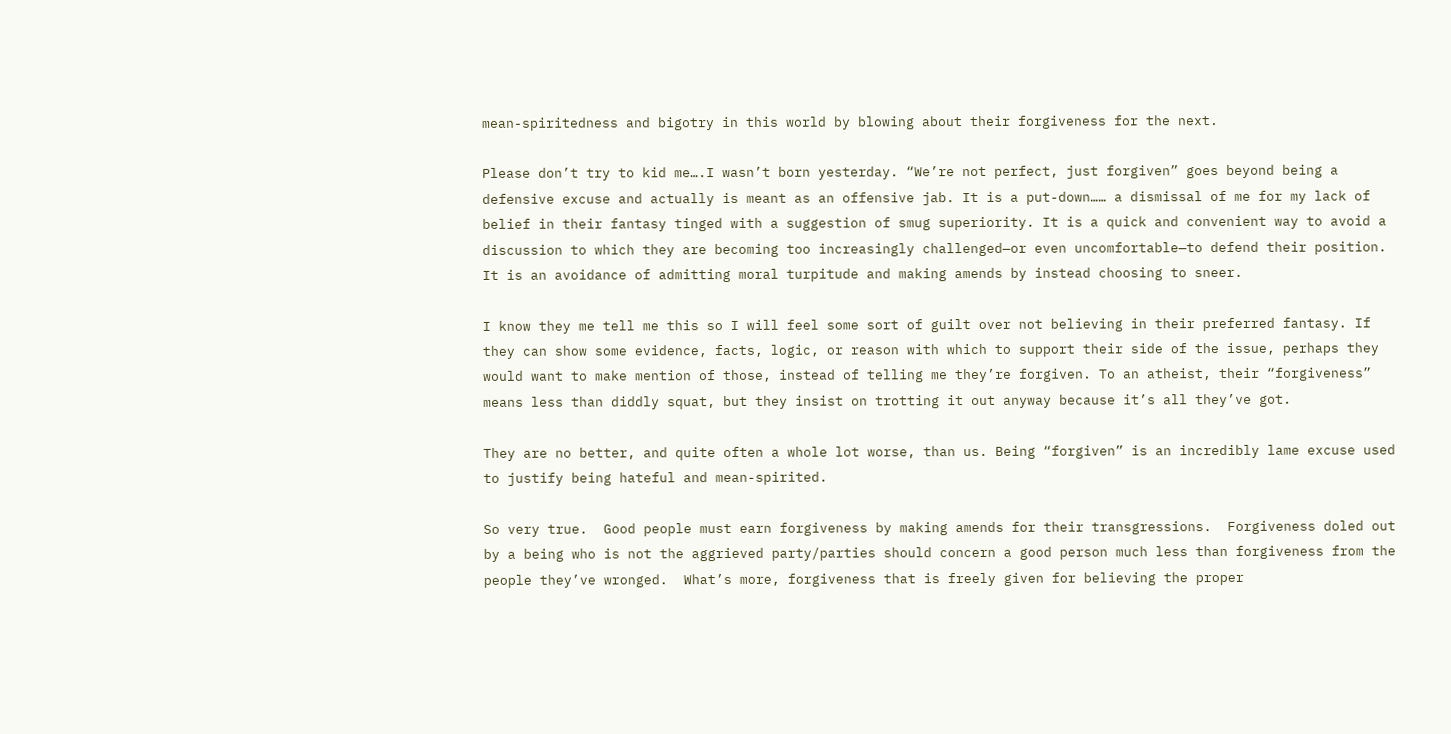mean-spiritedness and bigotry in this world by blowing about their forgiveness for the next.

Please don’t try to kid me….I wasn’t born yesterday. “We’re not perfect, just forgiven” goes beyond being a defensive excuse and actually is meant as an offensive jab. It is a put-down…… a dismissal of me for my lack of belief in their fantasy tinged with a suggestion of smug superiority. It is a quick and convenient way to avoid a discussion to which they are becoming too increasingly challenged—or even uncomfortable—to defend their position. It is an avoidance of admitting moral turpitude and making amends by instead choosing to sneer.

I know they me tell me this so I will feel some sort of guilt over not believing in their preferred fantasy. If they can show some evidence, facts, logic, or reason with which to support their side of the issue, perhaps they would want to make mention of those, instead of telling me they’re forgiven. To an atheist, their “forgiveness” means less than diddly squat, but they insist on trotting it out anyway because it’s all they’ve got.

They are no better, and quite often a whole lot worse, than us. Being “forgiven” is an incredibly lame excuse used to justify being hateful and mean-spirited.

So very true.  Good people must earn forgiveness by making amends for their transgressions.  Forgiveness doled out by a being who is not the aggrieved party/parties should concern a good person much less than forgiveness from the people they’ve wronged.  What’s more, forgiveness that is freely given for believing the proper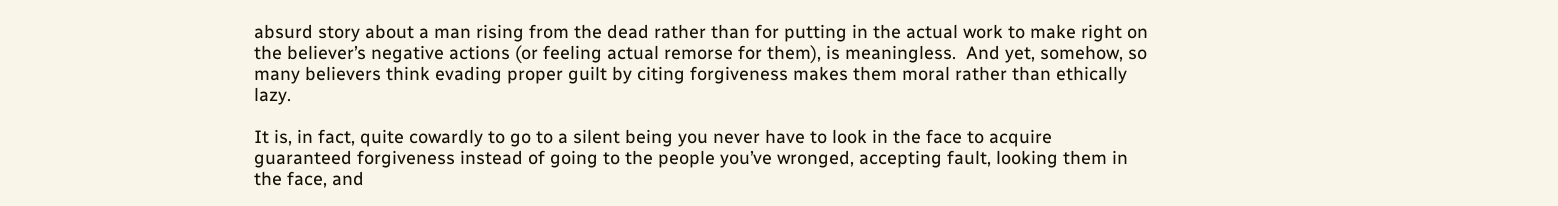absurd story about a man rising from the dead rather than for putting in the actual work to make right on the believer’s negative actions (or feeling actual remorse for them), is meaningless.  And yet, somehow, so many believers think evading proper guilt by citing forgiveness makes them moral rather than ethically lazy.

It is, in fact, quite cowardly to go to a silent being you never have to look in the face to acquire guaranteed forgiveness instead of going to the people you’ve wronged, accepting fault, looking them in the face, and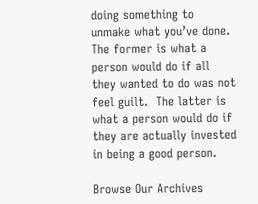doing something to unmake what you’ve done.  The former is what a person would do if all they wanted to do was not feel guilt.  The latter is what a person would do if they are actually invested in being a good person.

Browse Our Archives